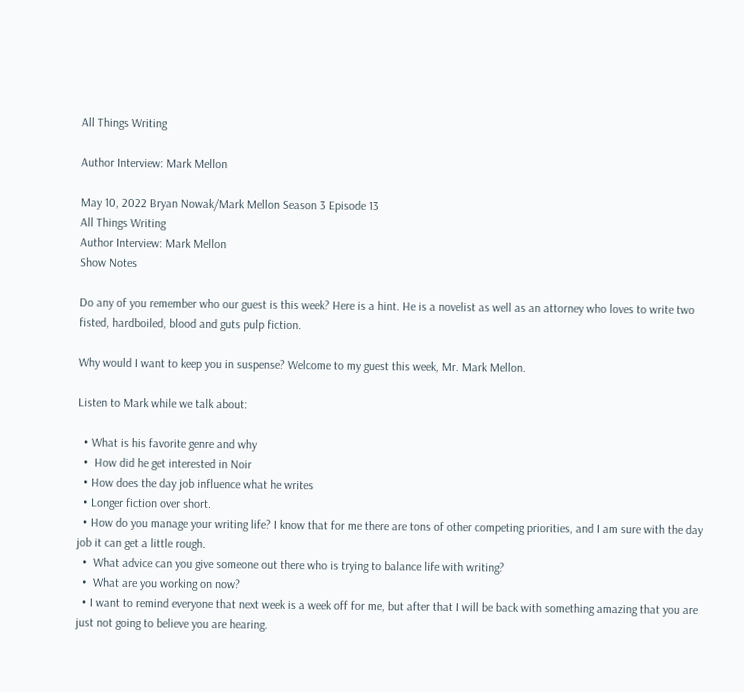All Things Writing

Author Interview: Mark Mellon

May 10, 2022 Bryan Nowak/Mark Mellon Season 3 Episode 13
All Things Writing
Author Interview: Mark Mellon
Show Notes

Do any of you remember who our guest is this week? Here is a hint. He is a novelist as well as an attorney who loves to write two fisted, hardboiled, blood and guts pulp fiction.

Why would I want to keep you in suspense? Welcome to my guest this week, Mr. Mark Mellon.

Listen to Mark while we talk about:

  • What is his favorite genre and why
  •  How did he get interested in Noir
  • How does the day job influence what he writes
  • Longer fiction over short.
  • How do you manage your writing life? I know that for me there are tons of other competing priorities, and I am sure with the day job it can get a little rough.
  •  What advice can you give someone out there who is trying to balance life with writing?
  •  What are you working on now?
  • I want to remind everyone that next week is a week off for me, but after that I will be back with something amazing that you are just not going to believe you are hearing.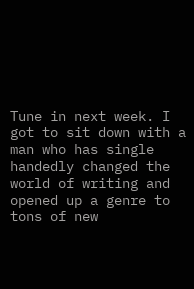Tune in next week. I got to sit down with a man who has single handedly changed the world of writing and opened up a genre to tons of new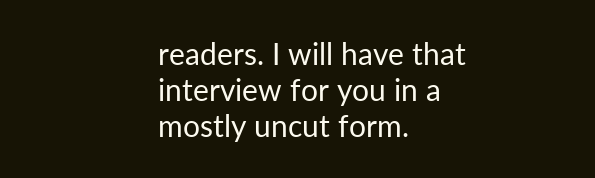readers. I will have that interview for you in a mostly uncut form.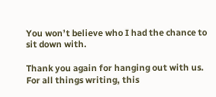You won’t believe who I had the chance to sit down with.

Thank you again for hanging out with us. For all things writing, this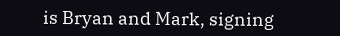is Bryan and Mark, signing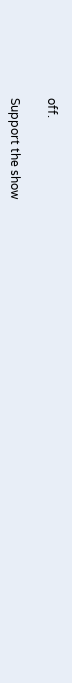off.

Support the show